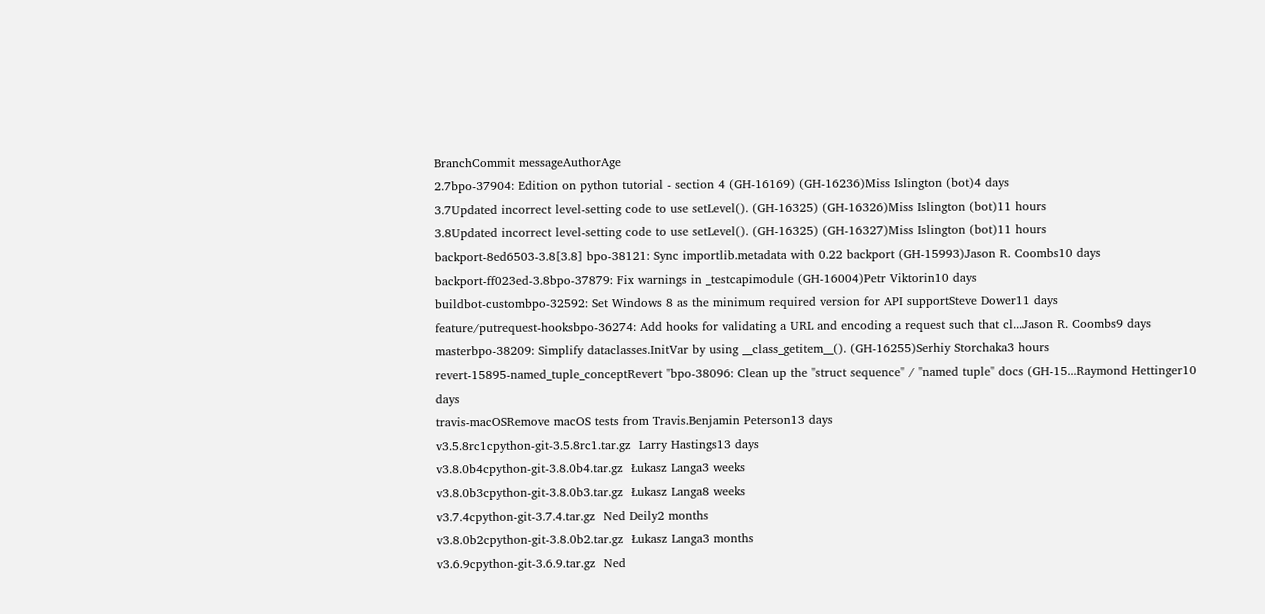BranchCommit messageAuthorAge
2.7bpo-37904: Edition on python tutorial - section 4 (GH-16169) (GH-16236)Miss Islington (bot)4 days
3.7Updated incorrect level-setting code to use setLevel(). (GH-16325) (GH-16326)Miss Islington (bot)11 hours
3.8Updated incorrect level-setting code to use setLevel(). (GH-16325) (GH-16327)Miss Islington (bot)11 hours
backport-8ed6503-3.8[3.8] bpo-38121: Sync importlib.metadata with 0.22 backport (GH-15993)Jason R. Coombs10 days
backport-ff023ed-3.8bpo-37879: Fix warnings in _testcapimodule (GH-16004)Petr Viktorin10 days
buildbot-custombpo-32592: Set Windows 8 as the minimum required version for API supportSteve Dower11 days
feature/putrequest-hooksbpo-36274: Add hooks for validating a URL and encoding a request such that cl...Jason R. Coombs9 days
masterbpo-38209: Simplify dataclasses.InitVar by using __class_getitem__(). (GH-16255)Serhiy Storchaka3 hours
revert-15895-named_tuple_conceptRevert "bpo-38096: Clean up the "struct sequence" / "named tuple" docs (GH-15...Raymond Hettinger10 days
travis-macOSRemove macOS tests from Travis.Benjamin Peterson13 days
v3.5.8rc1cpython-git-3.5.8rc1.tar.gz  Larry Hastings13 days
v3.8.0b4cpython-git-3.8.0b4.tar.gz  Łukasz Langa3 weeks
v3.8.0b3cpython-git-3.8.0b3.tar.gz  Łukasz Langa8 weeks
v3.7.4cpython-git-3.7.4.tar.gz  Ned Deily2 months
v3.8.0b2cpython-git-3.8.0b2.tar.gz  Łukasz Langa3 months
v3.6.9cpython-git-3.6.9.tar.gz  Ned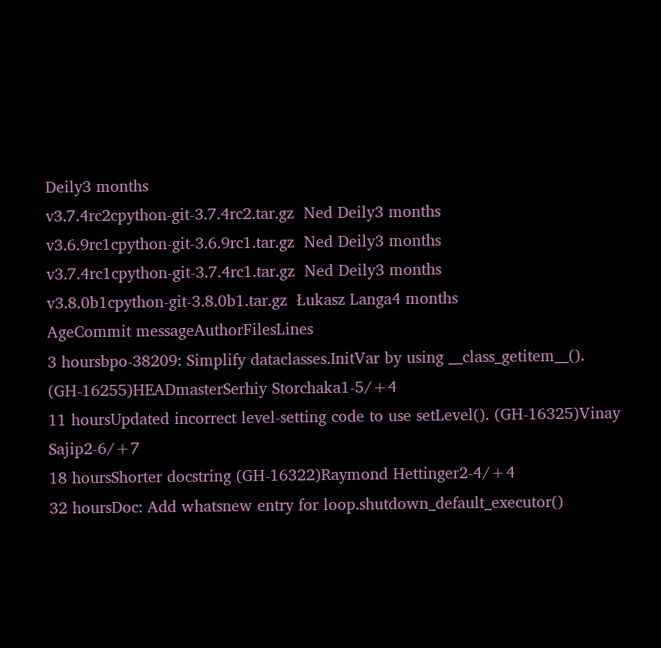Deily3 months
v3.7.4rc2cpython-git-3.7.4rc2.tar.gz  Ned Deily3 months
v3.6.9rc1cpython-git-3.6.9rc1.tar.gz  Ned Deily3 months
v3.7.4rc1cpython-git-3.7.4rc1.tar.gz  Ned Deily3 months
v3.8.0b1cpython-git-3.8.0b1.tar.gz  Łukasz Langa4 months
AgeCommit messageAuthorFilesLines
3 hoursbpo-38209: Simplify dataclasses.InitVar by using __class_getitem__(). (GH-16255)HEADmasterSerhiy Storchaka1-5/+4
11 hoursUpdated incorrect level-setting code to use setLevel(). (GH-16325)Vinay Sajip2-6/+7
18 hoursShorter docstring (GH-16322)Raymond Hettinger2-4/+4
32 hoursDoc: Add whatsnew entry for loop.shutdown_default_executor()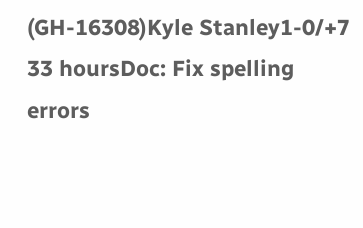(GH-16308)Kyle Stanley1-0/+7
33 hoursDoc: Fix spelling errors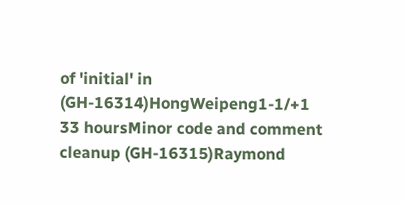of 'initial' in (GH-16314)HongWeipeng1-1/+1
33 hoursMinor code and comment cleanup (GH-16315)Raymond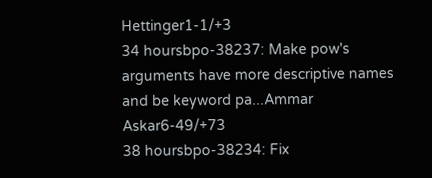Hettinger1-1/+3
34 hoursbpo-38237: Make pow's arguments have more descriptive names and be keyword pa...Ammar Askar6-49/+73
38 hoursbpo-38234: Fix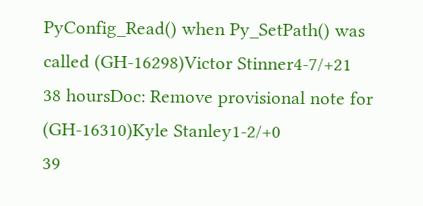PyConfig_Read() when Py_SetPath() was called (GH-16298)Victor Stinner4-7/+21
38 hoursDoc: Remove provisional note for (GH-16310)Kyle Stanley1-2/+0
39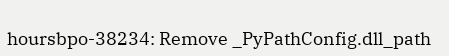hoursbpo-38234: Remove _PyPathConfig.dll_path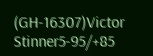(GH-16307)Victor Stinner5-95/+85